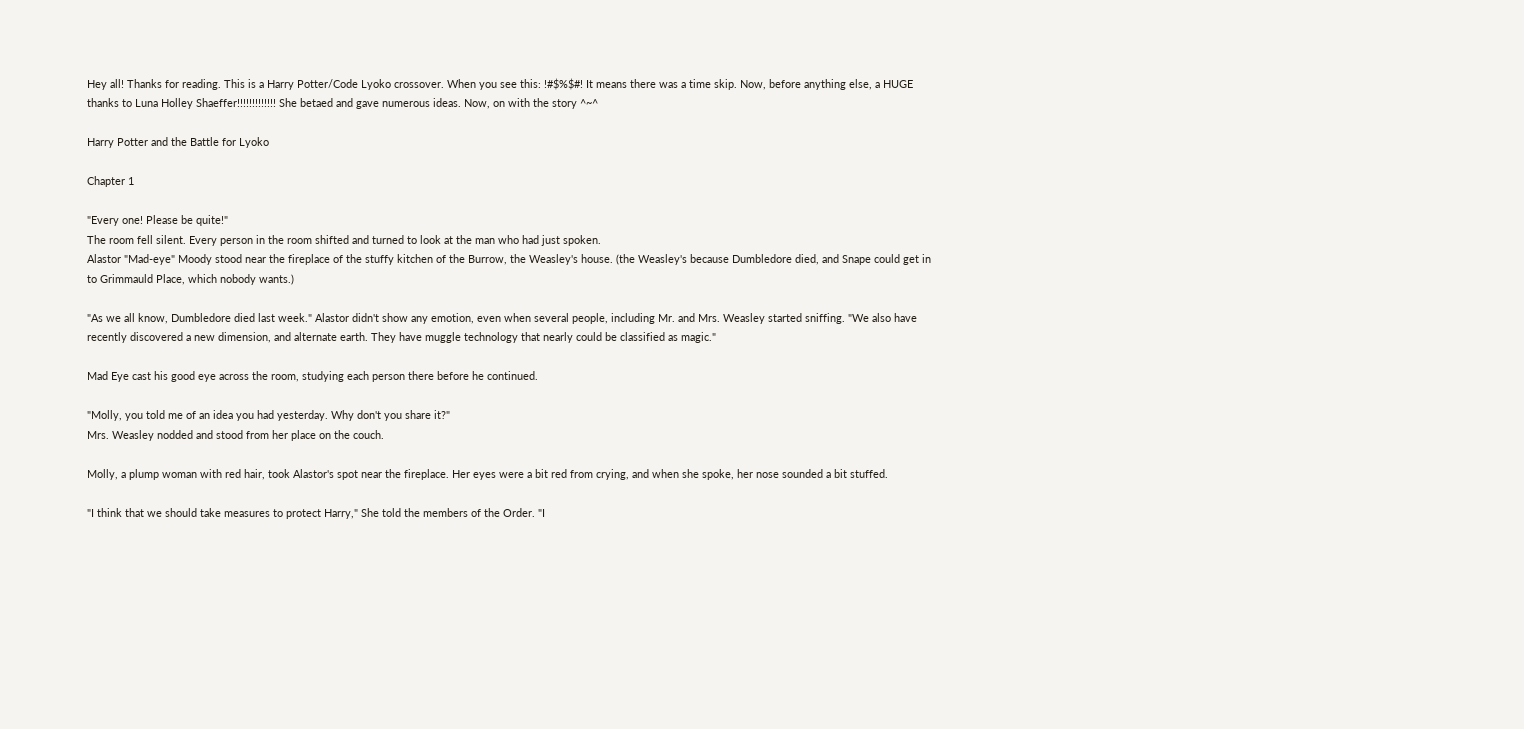Hey all! Thanks for reading. This is a Harry Potter/Code Lyoko crossover. When you see this: !#$%$#! It means there was a time skip. Now, before anything else, a HUGE thanks to Luna Holley Shaeffer!!!!!!!!!!!!! She betaed and gave numerous ideas. Now, on with the story ^~^

Harry Potter and the Battle for Lyoko

Chapter 1

"Every one! Please be quite!"
The room fell silent. Every person in the room shifted and turned to look at the man who had just spoken.
Alastor "Mad-eye" Moody stood near the fireplace of the stuffy kitchen of the Burrow, the Weasley's house. (the Weasley's because Dumbledore died, and Snape could get in to Grimmauld Place, which nobody wants.)

"As we all know, Dumbledore died last week." Alastor didn't show any emotion, even when several people, including Mr. and Mrs. Weasley started sniffing. "We also have recently discovered a new dimension, and alternate earth. They have muggle technology that nearly could be classified as magic."

Mad Eye cast his good eye across the room, studying each person there before he continued.

"Molly, you told me of an idea you had yesterday. Why don't you share it?"
Mrs. Weasley nodded and stood from her place on the couch.

Molly, a plump woman with red hair, took Alastor's spot near the fireplace. Her eyes were a bit red from crying, and when she spoke, her nose sounded a bit stuffed.

"I think that we should take measures to protect Harry," She told the members of the Order. "I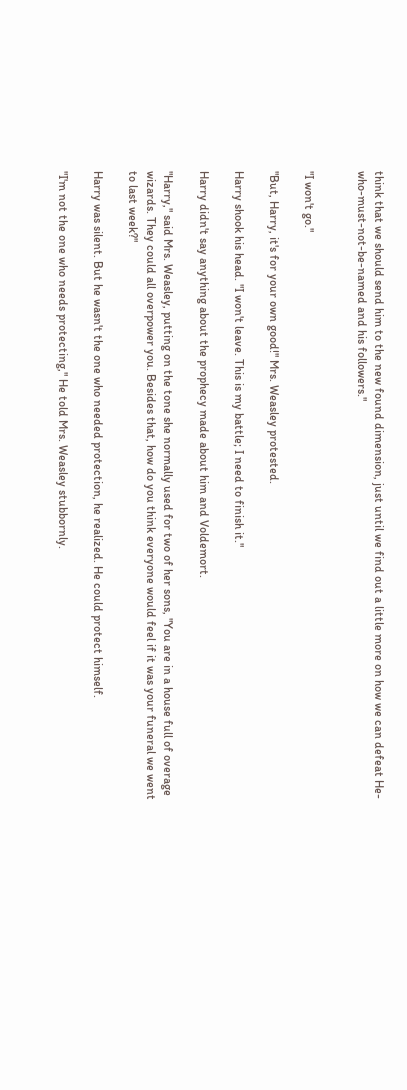think that we should send him to the new found dimension, just until we find out a little more on how we can defeat He-who-must-not-be-named and his followers."


"I won't go."

"But, Harry, it's for your own good!" Mrs. Weasley protested.

Harry shook his head. "I won't leave. This is my battle; I need to finish it."

Harry didn't say anything about the prophecy made about him and Voldemort.

"Harry," said Mrs. Weasley, putting on the tone she normally used for two of her sons, "You are in a house full of overage wizards. They could all overpower you. Besides that, how do you think everyone would feel if it was your funeral we went to last week?"

Harry was silent. But he wasn't the one who needed protection, he realized. He could protect himself.

"I'm not the one who needs protecting," He told Mrs. Weasley stubbornly.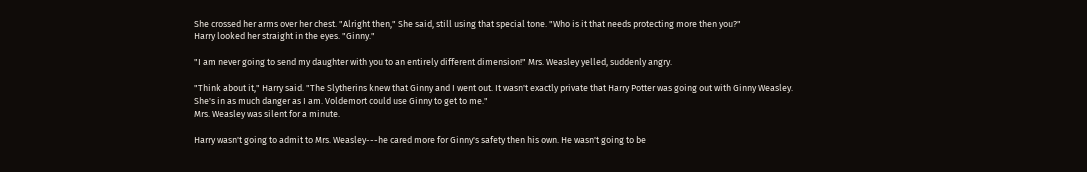She crossed her arms over her chest. "Alright then," She said, still using that special tone. "Who is it that needs protecting more then you?"
Harry looked her straight in the eyes. "Ginny."

"I am never going to send my daughter with you to an entirely different dimension!" Mrs. Weasley yelled, suddenly angry.

"Think about it," Harry said. "The Slytherins knew that Ginny and I went out. It wasn't exactly private that Harry Potter was going out with Ginny Weasley. She's in as much danger as I am. Voldemort could use Ginny to get to me."
Mrs. Weasley was silent for a minute.

Harry wasn't going to admit to Mrs. Weasley---he cared more for Ginny's safety then his own. He wasn't going to be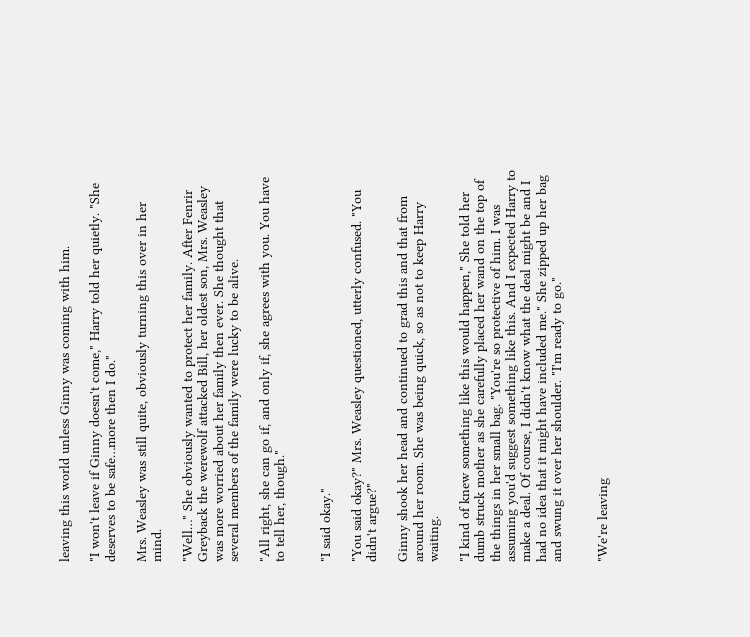leaving this world unless Ginny was coming with him.

"I won't leave if Ginny doesn't come," Harry told her quietly. "She deserves to be safe…more then I do."

Mrs. Weasley was still quite, obviously turning this over in her mind.

"Well…" She obviously wanted to protect her family. After Fenrir Greyback the werewolf attacked Bill, her oldest son, Mrs. Weasley was more worried about her family then ever. She thought that several members of the family were lucky to be alive.

"All right, she can go if, and only if, she agrees with you. You have to tell her, though."


"I said okay."

"You said okay?" Mrs. Weasley questioned, utterly confused. "You didn't argue?"

Ginny shook her head and continued to grad this and that from around her room. She was being quick, so as not to keep Harry waiting.

"I kind of knew something like this would happen," She told her dumb struck mother as she carefully placed her wand on the top of the things in her small bag. "You're so protective of him. I was assuming you'd suggest something like this. And I expected Harry to make a deal. Of course, I didn't know what the deal might be and I had no idea that it might have included me." She zipped up her bag and swung it over her shoulder. "I'm ready to go."


"We're leaving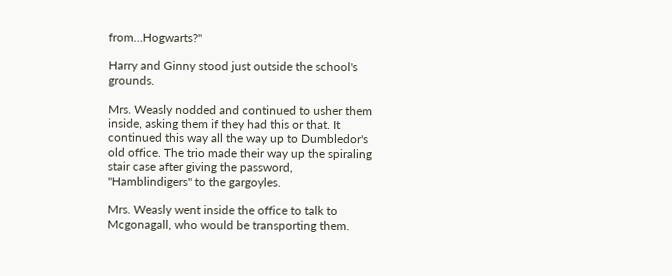from…Hogwarts?"

Harry and Ginny stood just outside the school's grounds.

Mrs. Weasly nodded and continued to usher them inside, asking them if they had this or that. It continued this way all the way up to Dumbledor's old office. The trio made their way up the spiraling stair case after giving the password, "Hamblindigers" to the gargoyles.

Mrs. Weasly went inside the office to talk to Mcgonagall, who would be transporting them.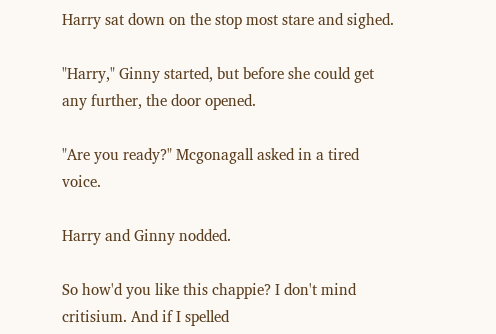Harry sat down on the stop most stare and sighed.

"Harry," Ginny started, but before she could get any further, the door opened.

"Are you ready?" Mcgonagall asked in a tired voice.

Harry and Ginny nodded.

So how'd you like this chappie? I don't mind critisium. And if I spelled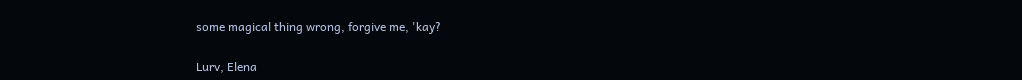some magical thing wrong, forgive me, 'kay?

Lurv, Elena